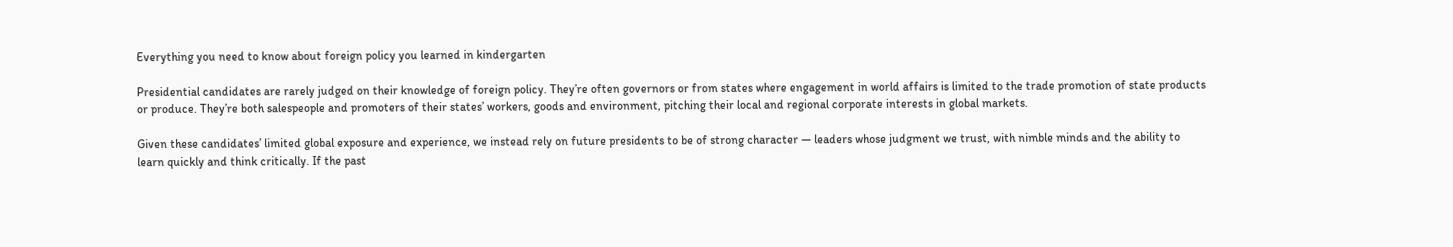Everything you need to know about foreign policy you learned in kindergarten

Presidential candidates are rarely judged on their knowledge of foreign policy. They’re often governors or from states where engagement in world affairs is limited to the trade promotion of state products or produce. They’re both salespeople and promoters of their states’ workers, goods and environment, pitching their local and regional corporate interests in global markets.

Given these candidates’ limited global exposure and experience, we instead rely on future presidents to be of strong character — leaders whose judgment we trust, with nimble minds and the ability to learn quickly and think critically. If the past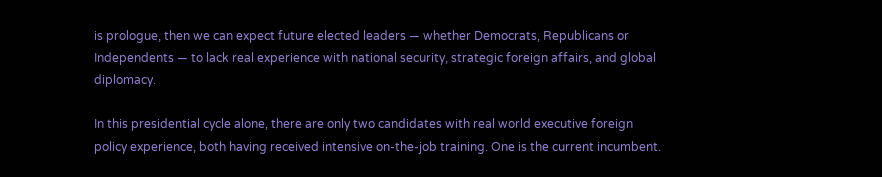is prologue, then we can expect future elected leaders — whether Democrats, Republicans or Independents — to lack real experience with national security, strategic foreign affairs, and global diplomacy.

In this presidential cycle alone, there are only two candidates with real world executive foreign policy experience, both having received intensive on-the-job training. One is the current incumbent.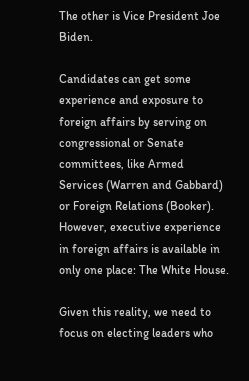The other is Vice President Joe Biden.

Candidates can get some experience and exposure to foreign affairs by serving on congressional or Senate committees, like Armed Services (Warren and Gabbard) or Foreign Relations (Booker). However, executive experience in foreign affairs is available in only one place: The White House.

Given this reality, we need to focus on electing leaders who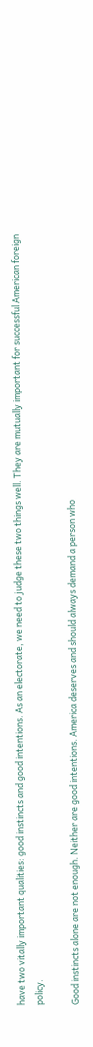have two vitally important qualities: good instincts and good intentions. As an electorate, we need to judge these two things well. They are mutually important for successful American foreign policy.

Good instincts alone are not enough. Neither are good intentions. America deserves and should always demand a person who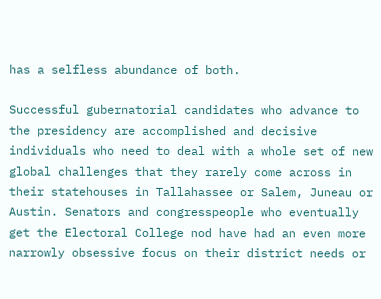has a selfless abundance of both.

Successful gubernatorial candidates who advance to the presidency are accomplished and decisive individuals who need to deal with a whole set of new global challenges that they rarely come across in their statehouses in Tallahassee or Salem, Juneau or Austin. Senators and congresspeople who eventually get the Electoral College nod have had an even more narrowly obsessive focus on their district needs or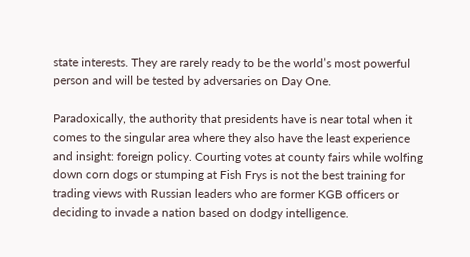state interests. They are rarely ready to be the world’s most powerful person and will be tested by adversaries on Day One.

Paradoxically, the authority that presidents have is near total when it comes to the singular area where they also have the least experience and insight: foreign policy. Courting votes at county fairs while wolfing down corn dogs or stumping at Fish Frys is not the best training for trading views with Russian leaders who are former KGB officers or deciding to invade a nation based on dodgy intelligence.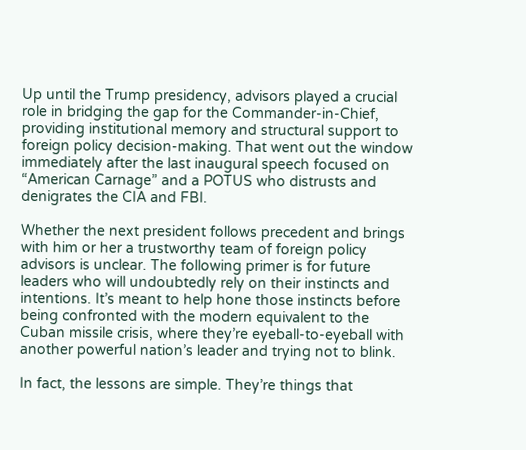Up until the Trump presidency, advisors played a crucial role in bridging the gap for the Commander-in-Chief, providing institutional memory and structural support to foreign policy decision-making. That went out the window immediately after the last inaugural speech focused on “American Carnage” and a POTUS who distrusts and denigrates the CIA and FBI.

Whether the next president follows precedent and brings with him or her a trustworthy team of foreign policy advisors is unclear. The following primer is for future leaders who will undoubtedly rely on their instincts and intentions. It’s meant to help hone those instincts before being confronted with the modern equivalent to the Cuban missile crisis, where they’re eyeball-to-eyeball with another powerful nation’s leader and trying not to blink.

In fact, the lessons are simple. They’re things that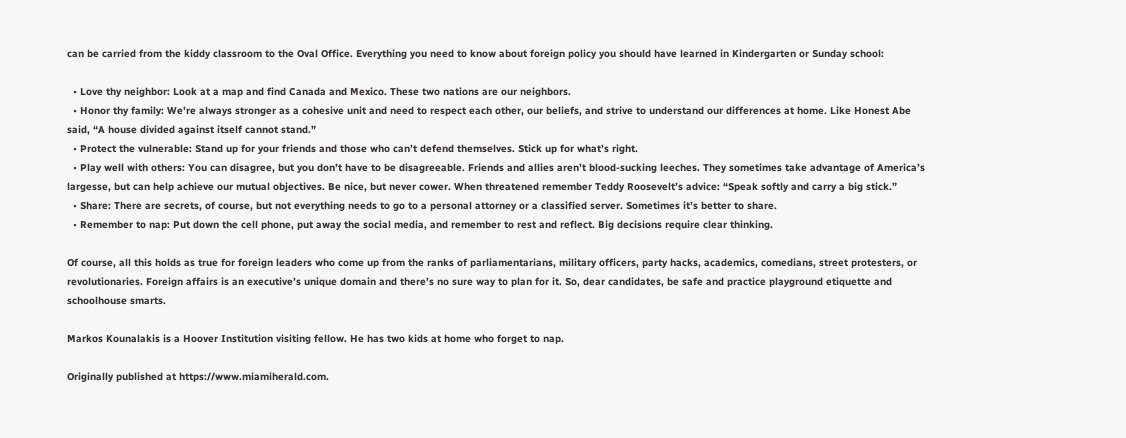can be carried from the kiddy classroom to the Oval Office. Everything you need to know about foreign policy you should have learned in Kindergarten or Sunday school:

  • Love thy neighbor: Look at a map and find Canada and Mexico. These two nations are our neighbors.
  • Honor thy family: We’re always stronger as a cohesive unit and need to respect each other, our beliefs, and strive to understand our differences at home. Like Honest Abe said, “A house divided against itself cannot stand.”
  • Protect the vulnerable: Stand up for your friends and those who can’t defend themselves. Stick up for what’s right.
  • Play well with others: You can disagree, but you don’t have to be disagreeable. Friends and allies aren’t blood-sucking leeches. They sometimes take advantage of America’s largesse, but can help achieve our mutual objectives. Be nice, but never cower. When threatened remember Teddy Roosevelt’s advice: “Speak softly and carry a big stick.”
  • Share: There are secrets, of course, but not everything needs to go to a personal attorney or a classified server. Sometimes it’s better to share.
  • Remember to nap: Put down the cell phone, put away the social media, and remember to rest and reflect. Big decisions require clear thinking.

Of course, all this holds as true for foreign leaders who come up from the ranks of parliamentarians, military officers, party hacks, academics, comedians, street protesters, or revolutionaries. Foreign affairs is an executive’s unique domain and there’s no sure way to plan for it. So, dear candidates, be safe and practice playground etiquette and schoolhouse smarts.

Markos Kounalakis is a Hoover Institution visiting fellow. He has two kids at home who forget to nap.

Originally published at https://www.miamiherald.com.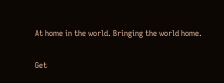At home in the world. Bringing the world home.

Get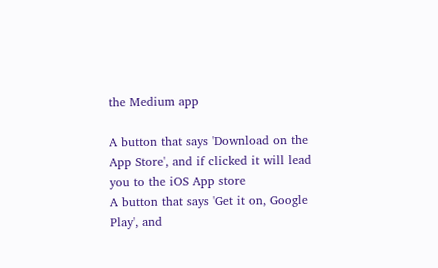the Medium app

A button that says 'Download on the App Store', and if clicked it will lead you to the iOS App store
A button that says 'Get it on, Google Play', and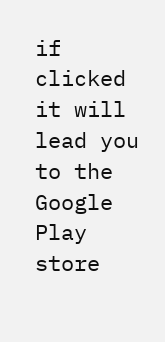if clicked it will lead you to the Google Play store